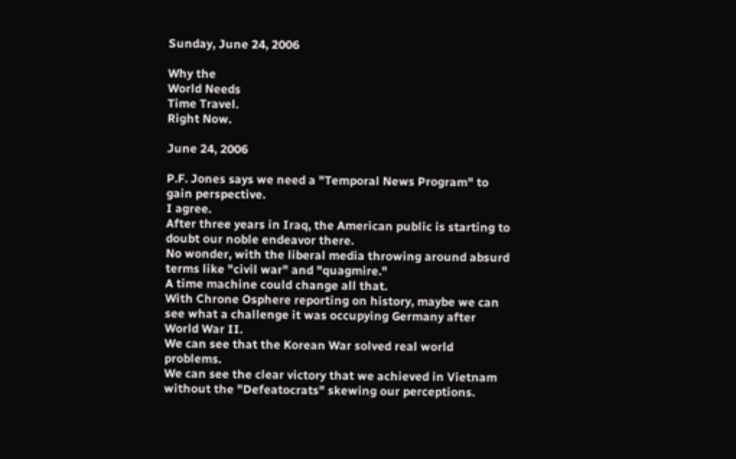Sunday, June 24, 2006

Why the
World Needs
Time Travel.
Right Now.

June 24, 2006

P.F. Jones says we need a "Temporal News Program" to gain perspective.
I agree.
After three years in Iraq, the American public is starting to doubt our noble endeavor there.
No wonder, with the liberal media throwing around absurd terms like "civil war" and "quagmire."
A time machine could change all that.
With Chrone Osphere reporting on history, maybe we can see what a challenge it was occupying Germany after World War II.
We can see that the Korean War solved real world problems.
We can see the clear victory that we achieved in Vietnam without the "Defeatocrats" skewing our perceptions.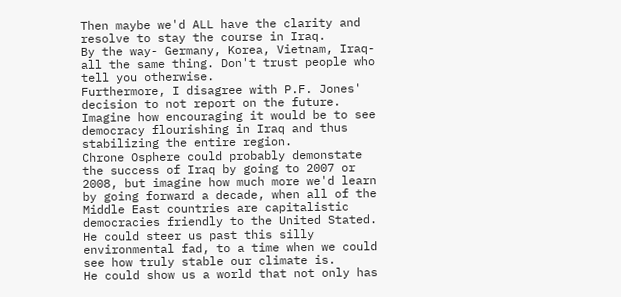Then maybe we'd ALL have the clarity and resolve to stay the course in Iraq.
By the way- Germany, Korea, Vietnam, Iraq- all the same thing. Don't trust people who tell you otherwise.
Furthermore, I disagree with P.F. Jones' decision to not report on the future.
Imagine how encouraging it would be to see democracy flourishing in Iraq and thus stabilizing the entire region.
Chrone Osphere could probably demonstate the success of Iraq by going to 2007 or 2008, but imagine how much more we'd learn by going forward a decade, when all of the Middle East countries are capitalistic democracies friendly to the United Stated.
He could steer us past this silly environmental fad, to a time when we could see how truly stable our climate is.
He could show us a world that not only has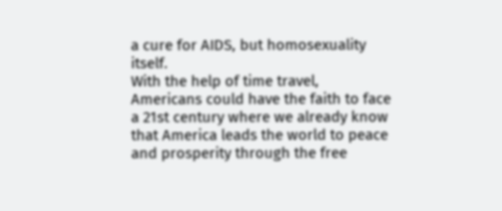a cure for AIDS, but homosexuality itself.
With the help of time travel, Americans could have the faith to face a 21st century where we already know that America leads the world to peace and prosperity through the free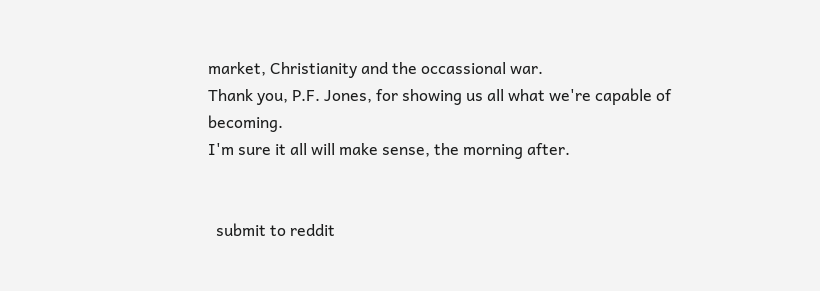market, Christianity and the occassional war.
Thank you, P.F. Jones, for showing us all what we're capable of becoming.
I'm sure it all will make sense, the morning after.


  submit to reddit